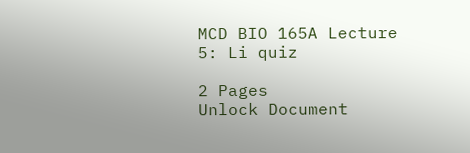MCD BIO 165A Lecture 5: Li quiz

2 Pages
Unlock Document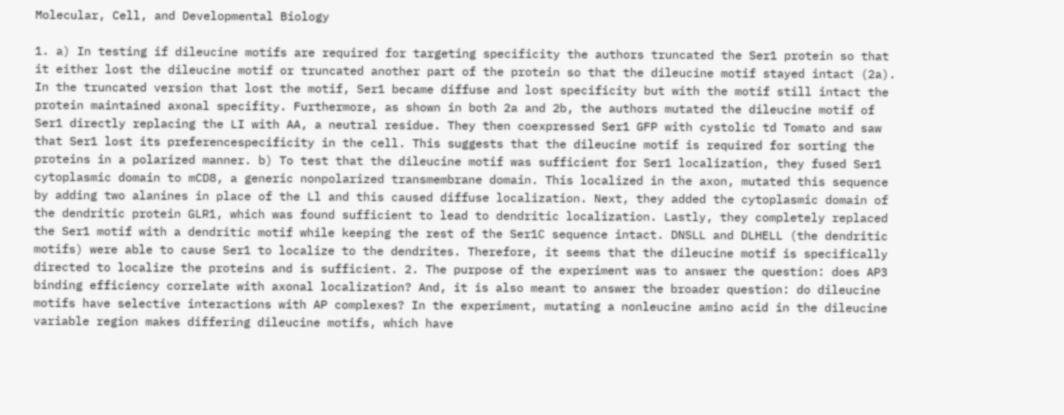Molecular, Cell, and Developmental Biology

1. a) In testing if dileucine motifs are required for targeting specificity the authors truncated the Ser1 protein so that it either lost the dileucine motif or truncated another part of the protein so that the dileucine motif stayed intact (2a). In the truncated version that lost the motif, Ser1 became diffuse and lost specificity but with the motif still intact the protein maintained axonal specifity. Furthermore, as shown in both 2a and 2b, the authors mutated the dileucine motif of Ser1 directly replacing the LI with AA, a neutral residue. They then coexpressed Ser1 GFP with cystolic td Tomato and saw that Ser1 lost its preferencespecificity in the cell. This suggests that the dileucine motif is required for sorting the proteins in a polarized manner. b) To test that the dileucine motif was sufficient for Ser1 localization, they fused Ser1 cytoplasmic domain to mCD8, a generic nonpolarized transmembrane domain. This localized in the axon, mutated this sequence by adding two alanines in place of the Ll and this caused diffuse localization. Next, they added the cytoplasmic domain of the dendritic protein GLR1, which was found sufficient to lead to dendritic localization. Lastly, they completely replaced the Ser1 motif with a dendritic motif while keeping the rest of the Ser1C sequence intact. DNSLL and DLHELL (the dendritic motifs) were able to cause Ser1 to localize to the dendrites. Therefore, it seems that the dileucine motif is specifically directed to localize the proteins and is sufficient. 2. The purpose of the experiment was to answer the question: does AP3 binding efficiency correlate with axonal localization? And, it is also meant to answer the broader question: do dileucine motifs have selective interactions with AP complexes? In the experiment, mutating a nonleucine amino acid in the dileucine variable region makes differing dileucine motifs, which have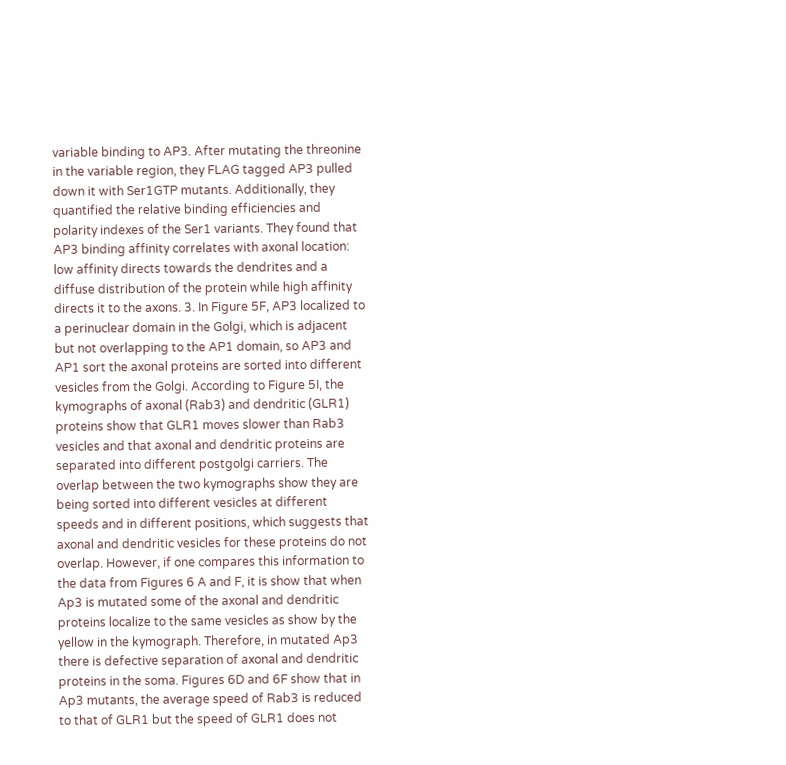variable binding to AP3. After mutating the threonine in the variable region, they FLAG tagged AP3 pulled down it with Ser1GTP mutants. Additionally, they quantified the relative binding efficiencies and polarity indexes of the Ser1 variants. They found that AP3 binding affinity correlates with axonal location: low affinity directs towards the dendrites and a diffuse distribution of the protein while high affinity directs it to the axons. 3. In Figure 5F, AP3 localized to a perinuclear domain in the Golgi, which is adjacent but not overlapping to the AP1 domain, so AP3 and AP1 sort the axonal proteins are sorted into different vesicles from the Golgi. According to Figure 5I, the kymographs of axonal (Rab3) and dendritic (GLR1) proteins show that GLR1 moves slower than Rab3 vesicles and that axonal and dendritic proteins are separated into different postgolgi carriers. The overlap between the two kymographs show they are being sorted into different vesicles at different speeds and in different positions, which suggests that axonal and dendritic vesicles for these proteins do not overlap. However, if one compares this information to the data from Figures 6 A and F, it is show that when Ap3 is mutated some of the axonal and dendritic proteins localize to the same vesicles as show by the yellow in the kymograph. Therefore, in mutated Ap3 there is defective separation of axonal and dendritic proteins in the soma. Figures 6D and 6F show that in Ap3 mutants, the average speed of Rab3 is reduced to that of GLR1 but the speed of GLR1 does not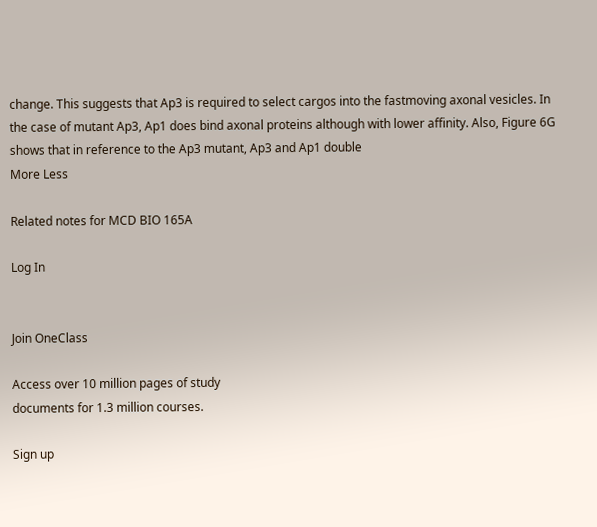change. This suggests that Ap3 is required to select cargos into the fastmoving axonal vesicles. In the case of mutant Ap3, Ap1 does bind axonal proteins although with lower affinity. Also, Figure 6G shows that in reference to the Ap3 mutant, Ap3 and Ap1 double
More Less

Related notes for MCD BIO 165A

Log In


Join OneClass

Access over 10 million pages of study
documents for 1.3 million courses.

Sign up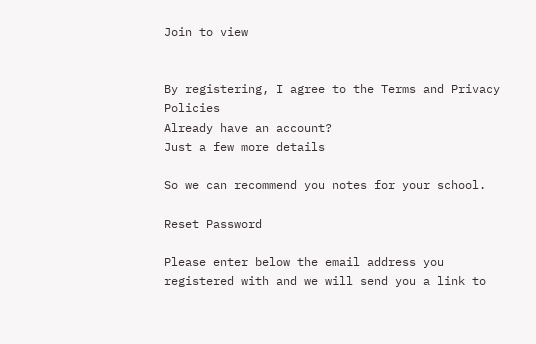Join to view


By registering, I agree to the Terms and Privacy Policies
Already have an account?
Just a few more details

So we can recommend you notes for your school.

Reset Password

Please enter below the email address you registered with and we will send you a link to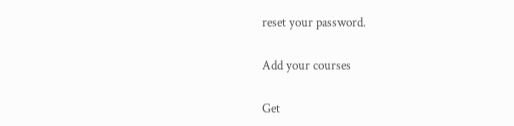reset your password.

Add your courses

Get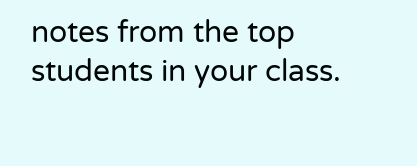notes from the top students in your class.